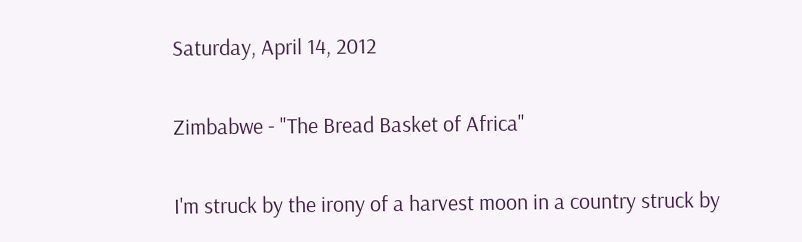Saturday, April 14, 2012

Zimbabwe - "The Bread Basket of Africa"

I'm struck by the irony of a harvest moon in a country struck by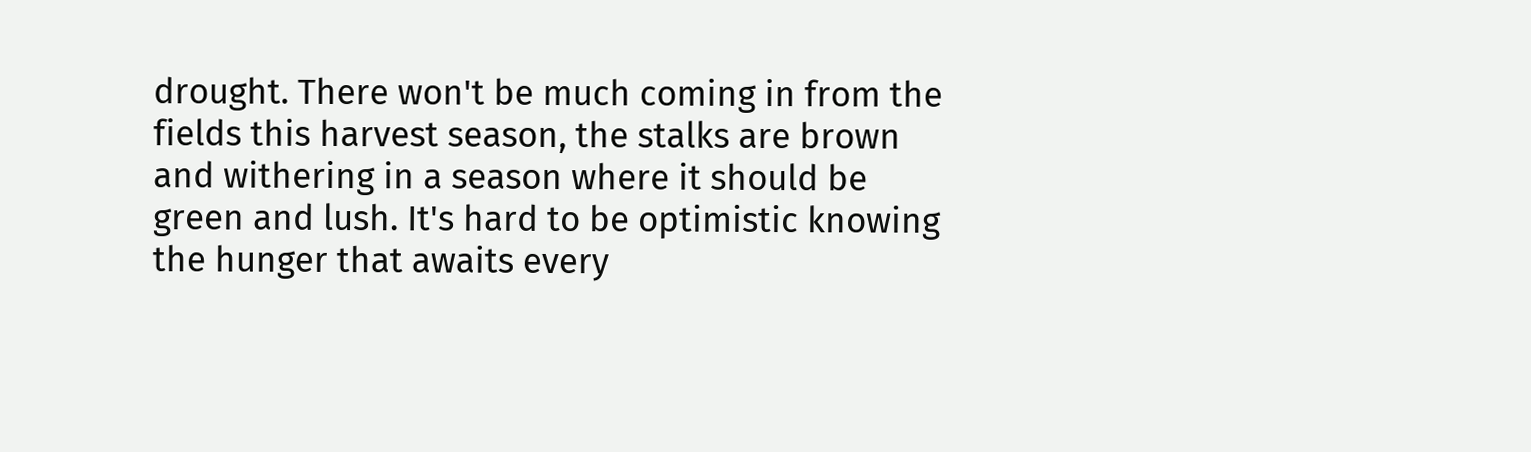drought. There won't be much coming in from the fields this harvest season, the stalks are brown and withering in a season where it should be green and lush. It's hard to be optimistic knowing the hunger that awaits every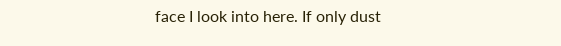face I look into here. If only dust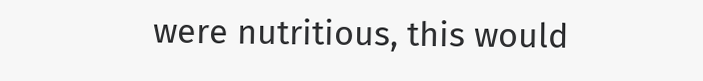were nutritious, this would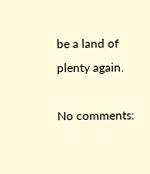be a land of plenty again.

No comments: